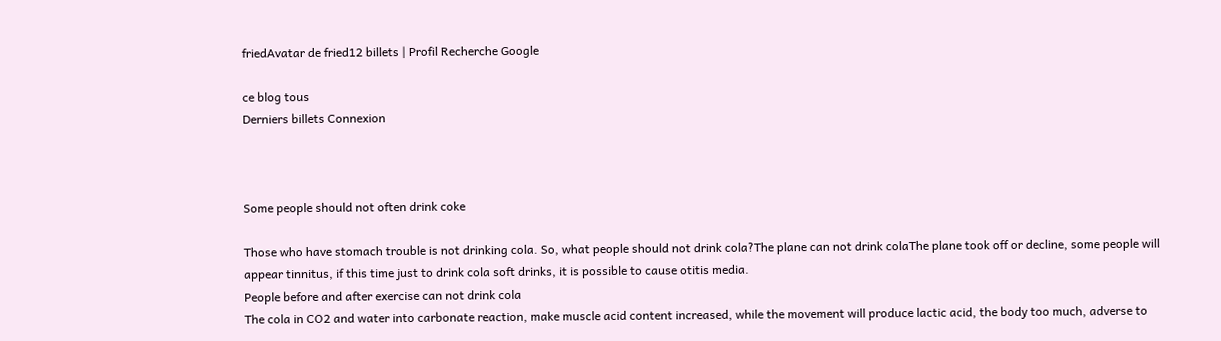friedAvatar de fried12 billets | Profil Recherche Google

ce blog tous
Derniers billets Connexion



Some people should not often drink coke

Those who have stomach trouble is not drinking cola. So, what people should not drink cola?The plane can not drink colaThe plane took off or decline, some people will appear tinnitus, if this time just to drink cola soft drinks, it is possible to cause otitis media.
People before and after exercise can not drink cola
The cola in CO2 and water into carbonate reaction, make muscle acid content increased, while the movement will produce lactic acid, the body too much, adverse to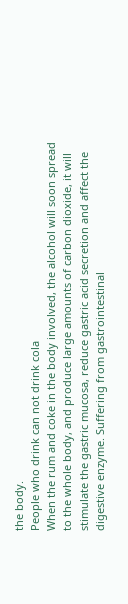the body.
People who drink can not drink cola
When the rum and coke in the body involved, the alcohol will soon spread to the whole body, and produce large amounts of carbon dioxide, it will stimulate the gastric mucosa, reduce gastric acid secretion and affect the digestive enzyme. Suffering from gastrointestinal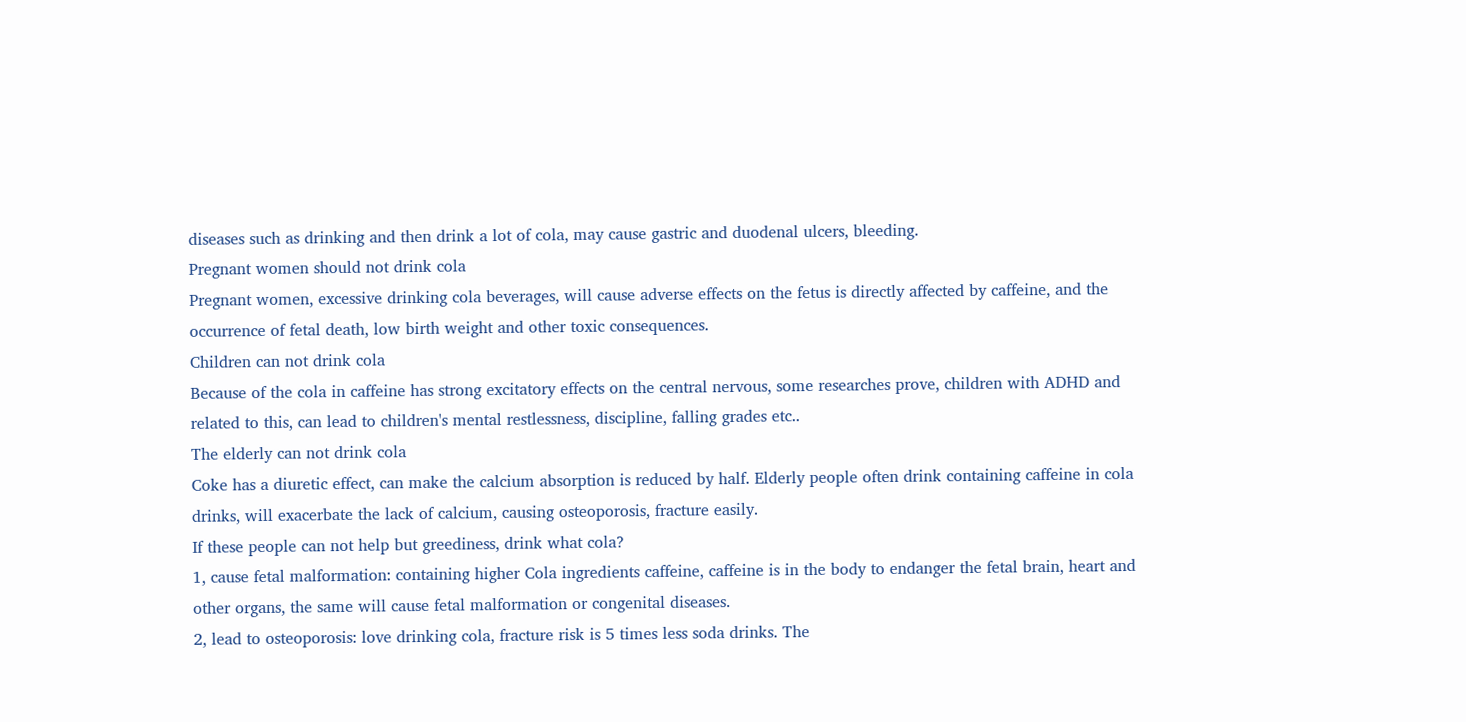diseases such as drinking and then drink a lot of cola, may cause gastric and duodenal ulcers, bleeding.
Pregnant women should not drink cola
Pregnant women, excessive drinking cola beverages, will cause adverse effects on the fetus is directly affected by caffeine, and the occurrence of fetal death, low birth weight and other toxic consequences.
Children can not drink cola
Because of the cola in caffeine has strong excitatory effects on the central nervous, some researches prove, children with ADHD and related to this, can lead to children's mental restlessness, discipline, falling grades etc..
The elderly can not drink cola
Coke has a diuretic effect, can make the calcium absorption is reduced by half. Elderly people often drink containing caffeine in cola drinks, will exacerbate the lack of calcium, causing osteoporosis, fracture easily.
If these people can not help but greediness, drink what cola?
1, cause fetal malformation: containing higher Cola ingredients caffeine, caffeine is in the body to endanger the fetal brain, heart and other organs, the same will cause fetal malformation or congenital diseases.
2, lead to osteoporosis: love drinking cola, fracture risk is 5 times less soda drinks. The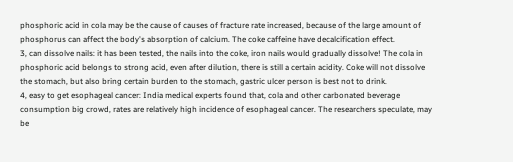phosphoric acid in cola may be the cause of causes of fracture rate increased, because of the large amount of phosphorus can affect the body's absorption of calcium. The coke caffeine have decalcification effect.
3, can dissolve nails: it has been tested, the nails into the coke, iron nails would gradually dissolve! The cola in phosphoric acid belongs to strong acid, even after dilution, there is still a certain acidity. Coke will not dissolve the stomach, but also bring certain burden to the stomach, gastric ulcer person is best not to drink.
4, easy to get esophageal cancer: India medical experts found that, cola and other carbonated beverage consumption big crowd, rates are relatively high incidence of esophageal cancer. The researchers speculate, may be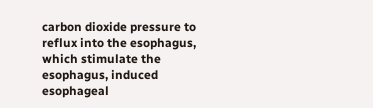carbon dioxide pressure to reflux into the esophagus, which stimulate the esophagus, induced esophageal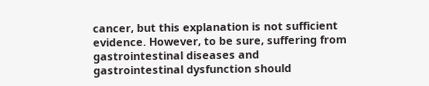cancer, but this explanation is not sufficient evidence. However, to be sure, suffering from gastrointestinal diseases and gastrointestinal dysfunction should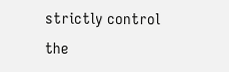strictly control the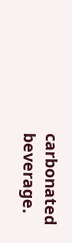carbonated beverage.